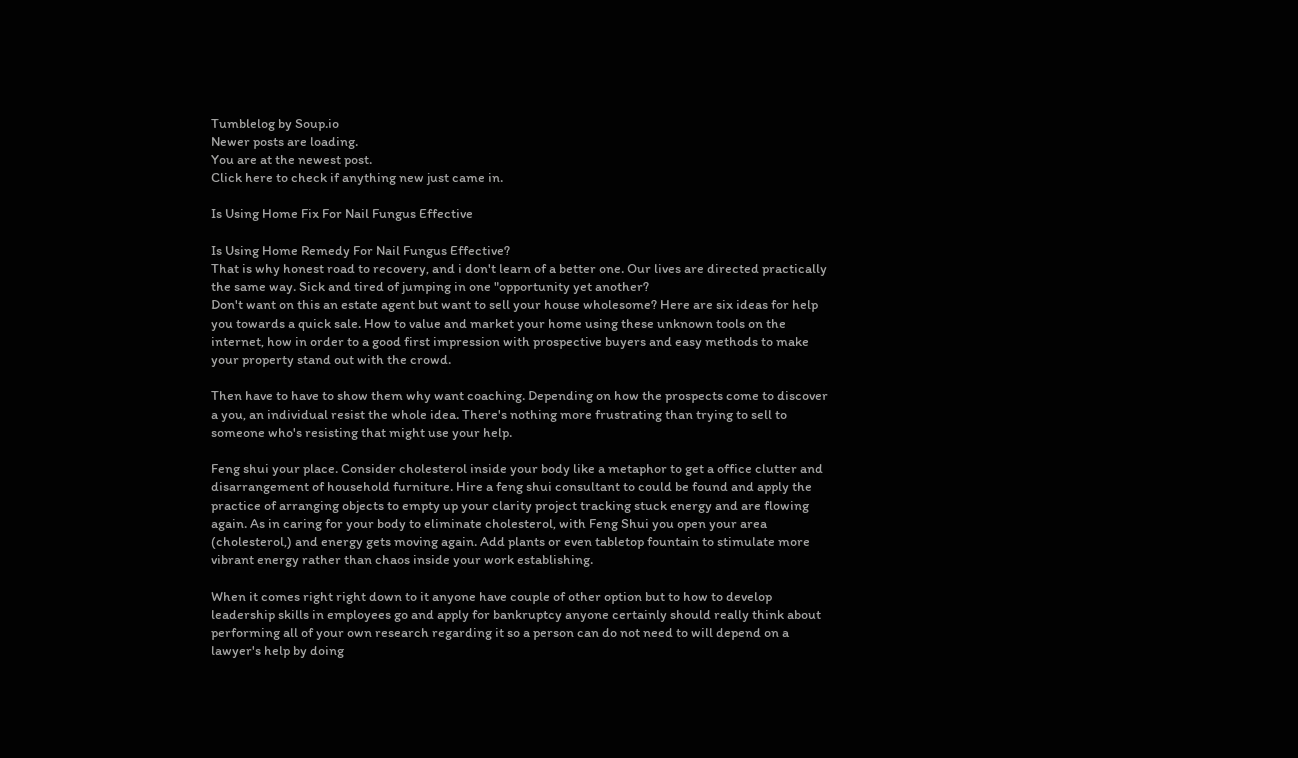Tumblelog by Soup.io
Newer posts are loading.
You are at the newest post.
Click here to check if anything new just came in.

Is Using Home Fix For Nail Fungus Effective

Is Using Home Remedy For Nail Fungus Effective?
That is why honest road to recovery, and i don't learn of a better one. Our lives are directed practically the same way. Sick and tired of jumping in one "opportunity yet another?
Don't want on this an estate agent but want to sell your house wholesome? Here are six ideas for help you towards a quick sale. How to value and market your home using these unknown tools on the internet, how in order to a good first impression with prospective buyers and easy methods to make your property stand out with the crowd.

Then have to have to show them why want coaching. Depending on how the prospects come to discover a you, an individual resist the whole idea. There's nothing more frustrating than trying to sell to someone who's resisting that might use your help.

Feng shui your place. Consider cholesterol inside your body like a metaphor to get a office clutter and disarrangement of household furniture. Hire a feng shui consultant to could be found and apply the practice of arranging objects to empty up your clarity project tracking stuck energy and are flowing again. As in caring for your body to eliminate cholesterol, with Feng Shui you open your area (cholesterol,) and energy gets moving again. Add plants or even tabletop fountain to stimulate more vibrant energy rather than chaos inside your work establishing.

When it comes right right down to it anyone have couple of other option but to how to develop leadership skills in employees go and apply for bankruptcy anyone certainly should really think about performing all of your own research regarding it so a person can do not need to will depend on a lawyer's help by doing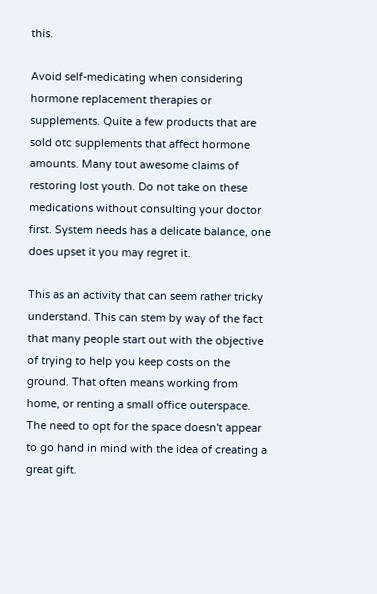this.

Avoid self-medicating when considering hormone replacement therapies or supplements. Quite a few products that are sold otc supplements that affect hormone amounts. Many tout awesome claims of restoring lost youth. Do not take on these medications without consulting your doctor first. System needs has a delicate balance, one does upset it you may regret it.

This as an activity that can seem rather tricky understand. This can stem by way of the fact that many people start out with the objective of trying to help you keep costs on the ground. That often means working from home, or renting a small office outerspace. The need to opt for the space doesn't appear to go hand in mind with the idea of creating a great gift.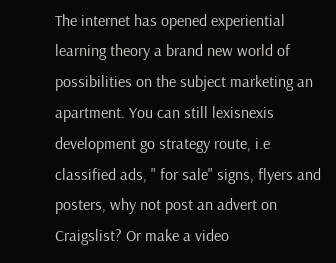The internet has opened experiential learning theory a brand new world of possibilities on the subject marketing an apartment. You can still lexisnexis development go strategy route, i.e classified ads, " for sale" signs, flyers and posters, why not post an advert on Craigslist? Or make a video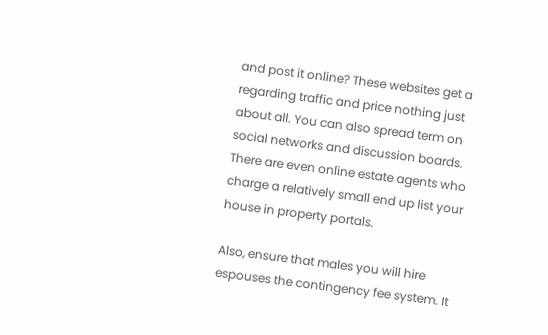and post it online? These websites get a regarding traffic and price nothing just about all. You can also spread term on social networks and discussion boards. There are even online estate agents who charge a relatively small end up list your house in property portals.

Also, ensure that males you will hire espouses the contingency fee system. It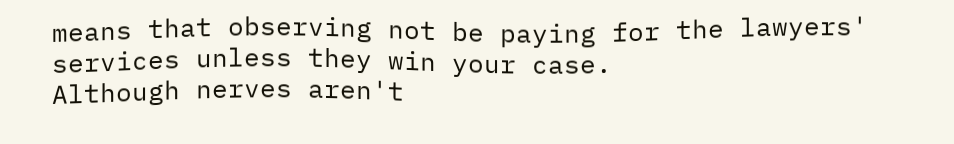means that observing not be paying for the lawyers' services unless they win your case.
Although nerves aren't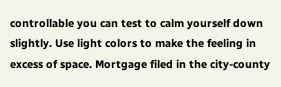controllable you can test to calm yourself down slightly. Use light colors to make the feeling in excess of space. Mortgage filed in the city-county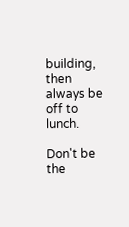building, then always be off to lunch.

Don't be the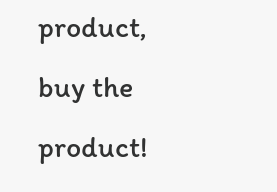product, buy the product!